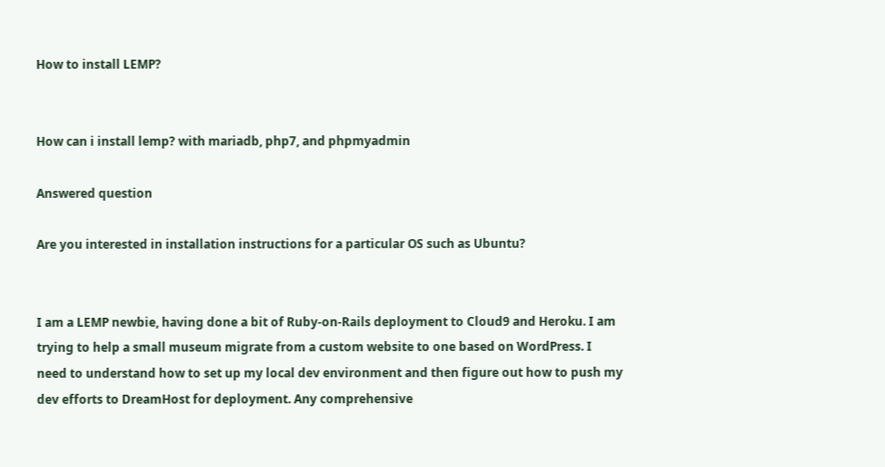How to install LEMP?


How can i install lemp? with mariadb, php7, and phpmyadmin

Answered question

Are you interested in installation instructions for a particular OS such as Ubuntu?


I am a LEMP newbie, having done a bit of Ruby-on-Rails deployment to Cloud9 and Heroku. I am trying to help a small museum migrate from a custom website to one based on WordPress. I need to understand how to set up my local dev environment and then figure out how to push my dev efforts to DreamHost for deployment. Any comprehensive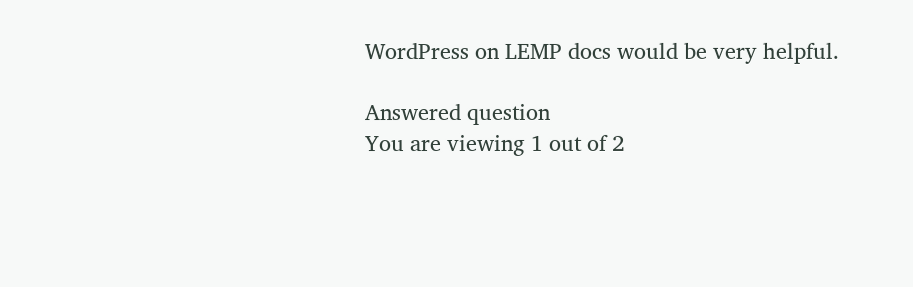WordPress on LEMP docs would be very helpful.

Answered question
You are viewing 1 out of 2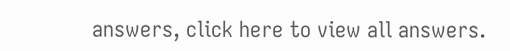answers, click here to view all answers.